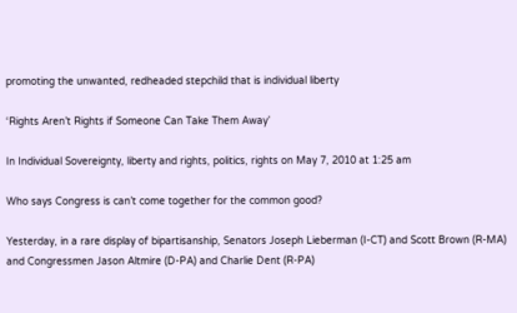promoting the unwanted, redheaded stepchild that is individual liberty

‘Rights Aren’t Rights if Someone Can Take Them Away’

In Individual Sovereignty, liberty and rights, politics, rights on May 7, 2010 at 1:25 am

Who says Congress is can’t come together for the common good?

Yesterday, in a rare display of bipartisanship, Senators Joseph Lieberman (I-CT) and Scott Brown (R-MA) and Congressmen Jason Altmire (D-PA) and Charlie Dent (R-PA)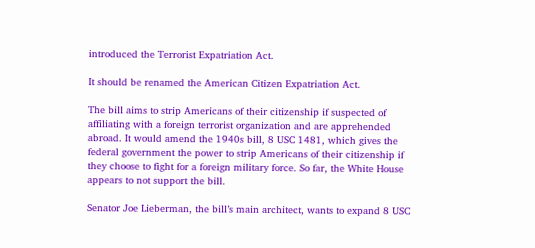introduced the Terrorist Expatriation Act.

It should be renamed the American Citizen Expatriation Act.

The bill aims to strip Americans of their citizenship if suspected of affiliating with a foreign terrorist organization and are apprehended abroad. It would amend the 1940s bill, 8 USC 1481, which gives the federal government the power to strip Americans of their citizenship if they choose to fight for a foreign military force. So far, the White House appears to not support the bill.

Senator Joe Lieberman, the bill’s main architect, wants to expand 8 USC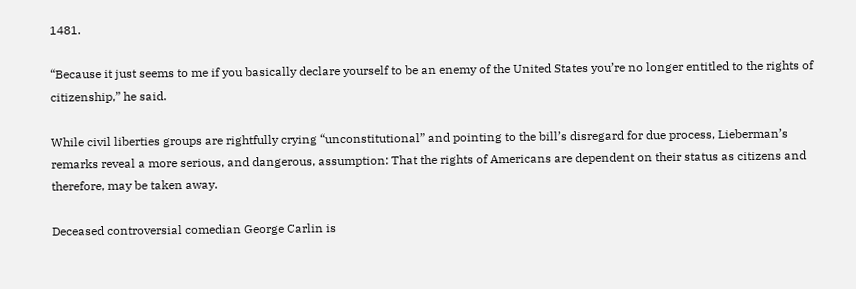1481.

“Because it just seems to me if you basically declare yourself to be an enemy of the United States you’re no longer entitled to the rights of citizenship,” he said.

While civil liberties groups are rightfully crying “unconstitutional” and pointing to the bill’s disregard for due process, Lieberman’s remarks reveal a more serious, and dangerous, assumption: That the rights of Americans are dependent on their status as citizens and therefore, may be taken away.

Deceased controversial comedian George Carlin is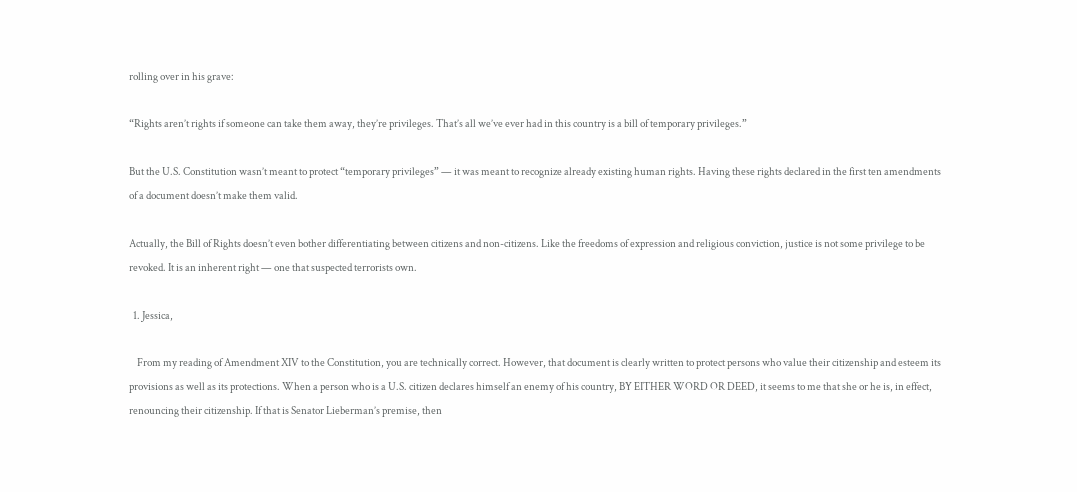rolling over in his grave:

“Rights aren’t rights if someone can take them away, they’re privileges. That’s all we’ve ever had in this country is a bill of temporary privileges.”

But the U.S. Constitution wasn’t meant to protect “temporary privileges” — it was meant to recognize already existing human rights. Having these rights declared in the first ten amendments of a document doesn’t make them valid.

Actually, the Bill of Rights doesn’t even bother differentiating between citizens and non-citizens. Like the freedoms of expression and religious conviction, justice is not some privilege to be revoked. It is an inherent right — one that suspected terrorists own.

  1. Jessica,

    From my reading of Amendment XIV to the Constitution, you are technically correct. However, that document is clearly written to protect persons who value their citizenship and esteem its provisions as well as its protections. When a person who is a U.S. citizen declares himself an enemy of his country, BY EITHER WORD OR DEED, it seems to me that she or he is, in effect, renouncing their citizenship. If that is Senator Lieberman’s premise, then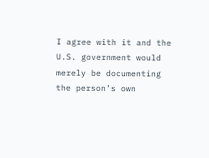I agree with it and the U.S. government would merely be documenting the person’s own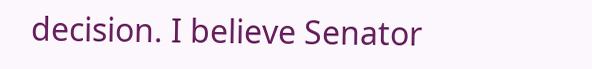decision. I believe Senator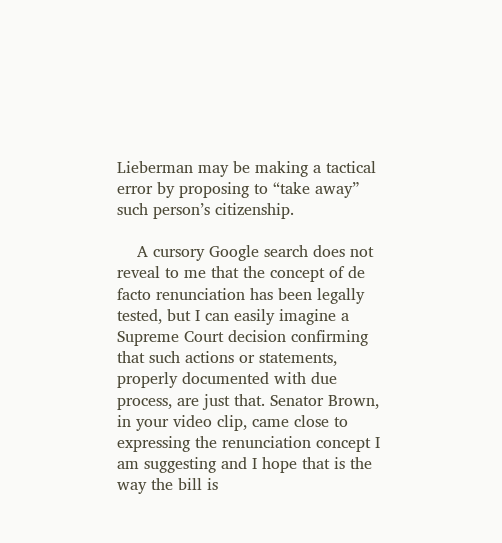Lieberman may be making a tactical error by proposing to “take away” such person’s citizenship.

    A cursory Google search does not reveal to me that the concept of de facto renunciation has been legally tested, but I can easily imagine a Supreme Court decision confirming that such actions or statements, properly documented with due process, are just that. Senator Brown, in your video clip, came close to expressing the renunciation concept I am suggesting and I hope that is the way the bill is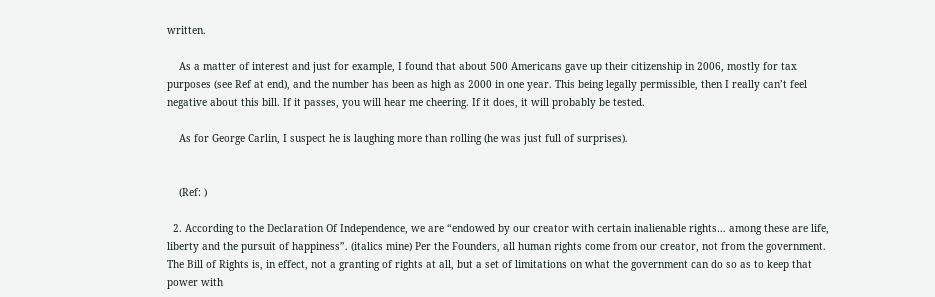written.

    As a matter of interest and just for example, I found that about 500 Americans gave up their citizenship in 2006, mostly for tax purposes (see Ref at end), and the number has been as high as 2000 in one year. This being legally permissible, then I really can’t feel negative about this bill. If it passes, you will hear me cheering. If it does, it will probably be tested.

    As for George Carlin, I suspect he is laughing more than rolling (he was just full of surprises).


    (Ref: )

  2. According to the Declaration Of Independence, we are “endowed by our creator with certain inalienable rights… among these are life, liberty and the pursuit of happiness”. (italics mine) Per the Founders, all human rights come from our creator, not from the government. The Bill of Rights is, in effect, not a granting of rights at all, but a set of limitations on what the government can do so as to keep that power with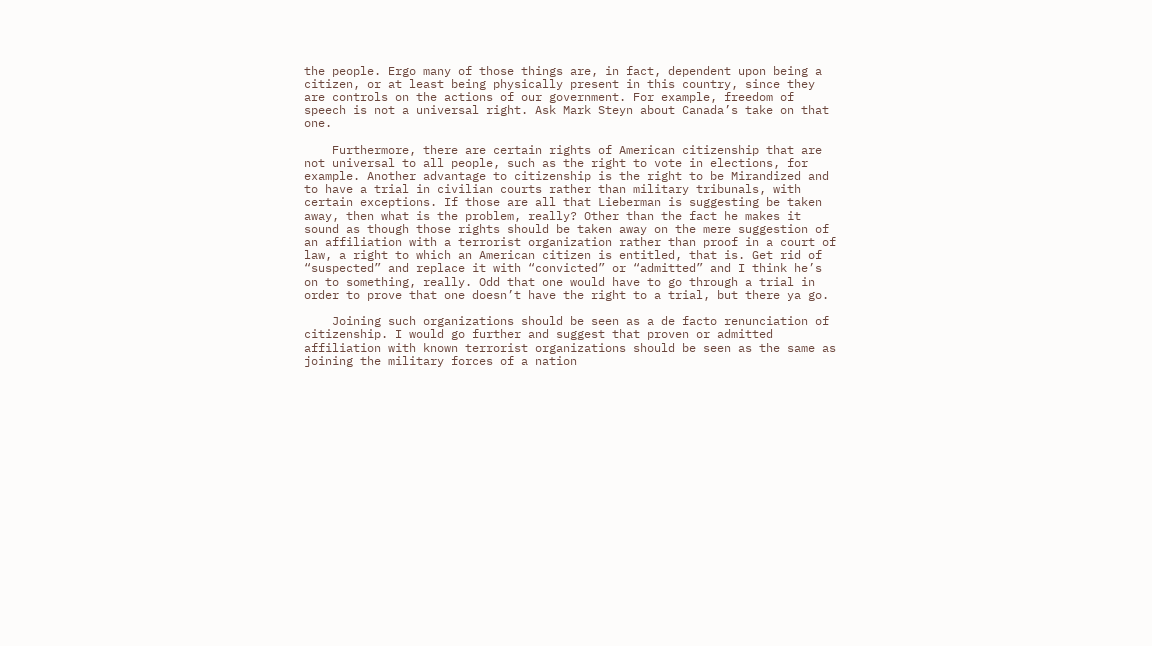the people. Ergo many of those things are, in fact, dependent upon being a citizen, or at least being physically present in this country, since they are controls on the actions of our government. For example, freedom of speech is not a universal right. Ask Mark Steyn about Canada’s take on that one.

    Furthermore, there are certain rights of American citizenship that are not universal to all people, such as the right to vote in elections, for example. Another advantage to citizenship is the right to be Mirandized and to have a trial in civilian courts rather than military tribunals, with certain exceptions. If those are all that Lieberman is suggesting be taken away, then what is the problem, really? Other than the fact he makes it sound as though those rights should be taken away on the mere suggestion of an affiliation with a terrorist organization rather than proof in a court of law, a right to which an American citizen is entitled, that is. Get rid of “suspected” and replace it with “convicted” or “admitted” and I think he’s on to something, really. Odd that one would have to go through a trial in order to prove that one doesn’t have the right to a trial, but there ya go.

    Joining such organizations should be seen as a de facto renunciation of citizenship. I would go further and suggest that proven or admitted affiliation with known terrorist organizations should be seen as the same as joining the military forces of a nation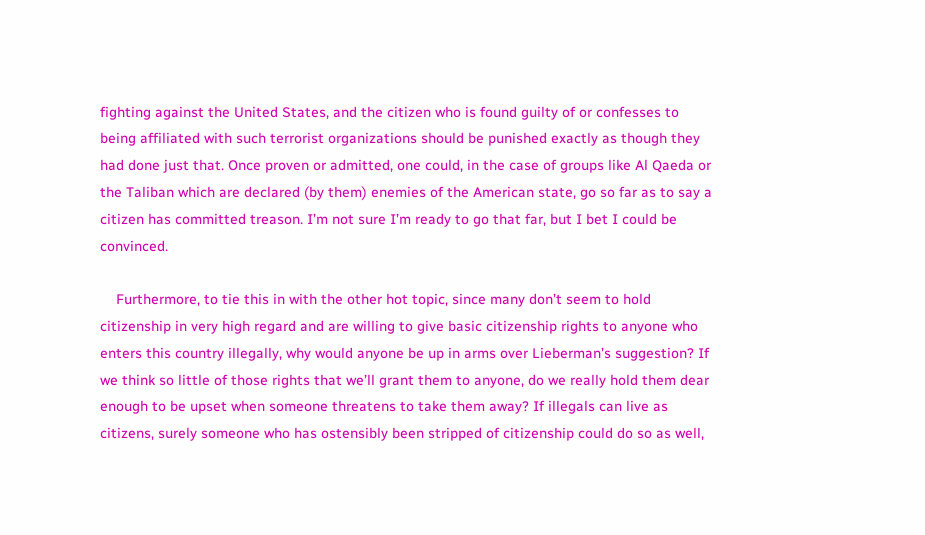fighting against the United States, and the citizen who is found guilty of or confesses to being affiliated with such terrorist organizations should be punished exactly as though they had done just that. Once proven or admitted, one could, in the case of groups like Al Qaeda or the Taliban which are declared (by them) enemies of the American state, go so far as to say a citizen has committed treason. I’m not sure I’m ready to go that far, but I bet I could be convinced.

    Furthermore, to tie this in with the other hot topic, since many don’t seem to hold citizenship in very high regard and are willing to give basic citizenship rights to anyone who enters this country illegally, why would anyone be up in arms over Lieberman’s suggestion? If we think so little of those rights that we’ll grant them to anyone, do we really hold them dear enough to be upset when someone threatens to take them away? If illegals can live as citizens, surely someone who has ostensibly been stripped of citizenship could do so as well,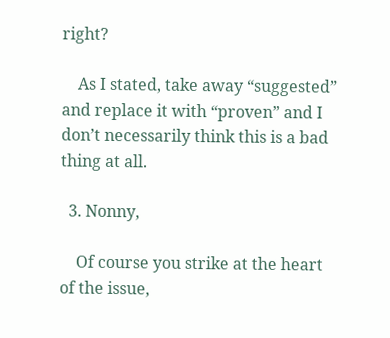right?

    As I stated, take away “suggested” and replace it with “proven” and I don’t necessarily think this is a bad thing at all.

  3. Nonny,

    Of course you strike at the heart of the issue,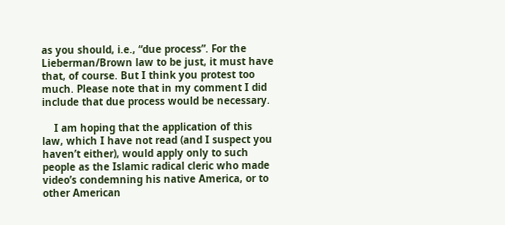as you should, i.e., “due process”. For the Lieberman/Brown law to be just, it must have that, of course. But I think you protest too much. Please note that in my comment I did include that due process would be necessary.

    I am hoping that the application of this law, which I have not read (and I suspect you haven’t either), would apply only to such people as the Islamic radical cleric who made video’s condemning his native America, or to other American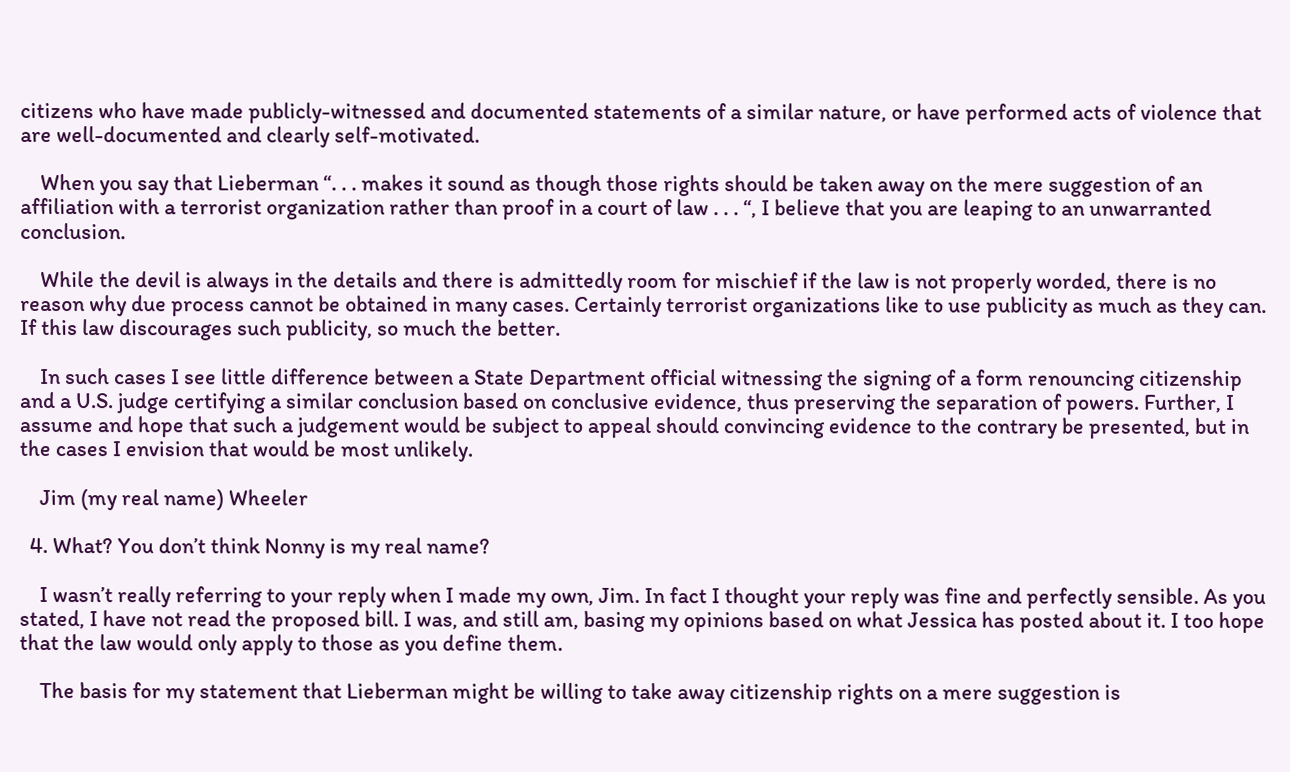citizens who have made publicly-witnessed and documented statements of a similar nature, or have performed acts of violence that are well-documented and clearly self-motivated.

    When you say that Lieberman “. . . makes it sound as though those rights should be taken away on the mere suggestion of an affiliation with a terrorist organization rather than proof in a court of law . . . “, I believe that you are leaping to an unwarranted conclusion.

    While the devil is always in the details and there is admittedly room for mischief if the law is not properly worded, there is no reason why due process cannot be obtained in many cases. Certainly terrorist organizations like to use publicity as much as they can. If this law discourages such publicity, so much the better.

    In such cases I see little difference between a State Department official witnessing the signing of a form renouncing citizenship and a U.S. judge certifying a similar conclusion based on conclusive evidence, thus preserving the separation of powers. Further, I assume and hope that such a judgement would be subject to appeal should convincing evidence to the contrary be presented, but in the cases I envision that would be most unlikely.

    Jim (my real name) Wheeler

  4. What? You don’t think Nonny is my real name?

    I wasn’t really referring to your reply when I made my own, Jim. In fact I thought your reply was fine and perfectly sensible. As you stated, I have not read the proposed bill. I was, and still am, basing my opinions based on what Jessica has posted about it. I too hope that the law would only apply to those as you define them.

    The basis for my statement that Lieberman might be willing to take away citizenship rights on a mere suggestion is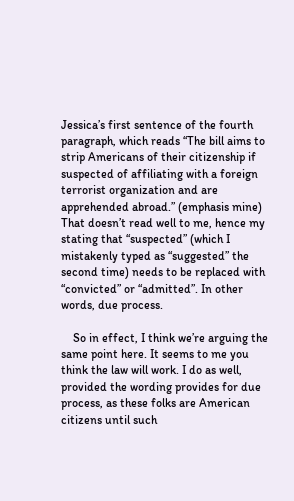Jessica’s first sentence of the fourth paragraph, which reads “The bill aims to strip Americans of their citizenship if suspected of affiliating with a foreign terrorist organization and are apprehended abroad.” (emphasis mine) That doesn’t read well to me, hence my stating that “suspected” (which I mistakenly typed as “suggested” the second time) needs to be replaced with “convicted” or “admitted”. In other words, due process.

    So in effect, I think we’re arguing the same point here. It seems to me you think the law will work. I do as well, provided the wording provides for due process, as these folks are American citizens until such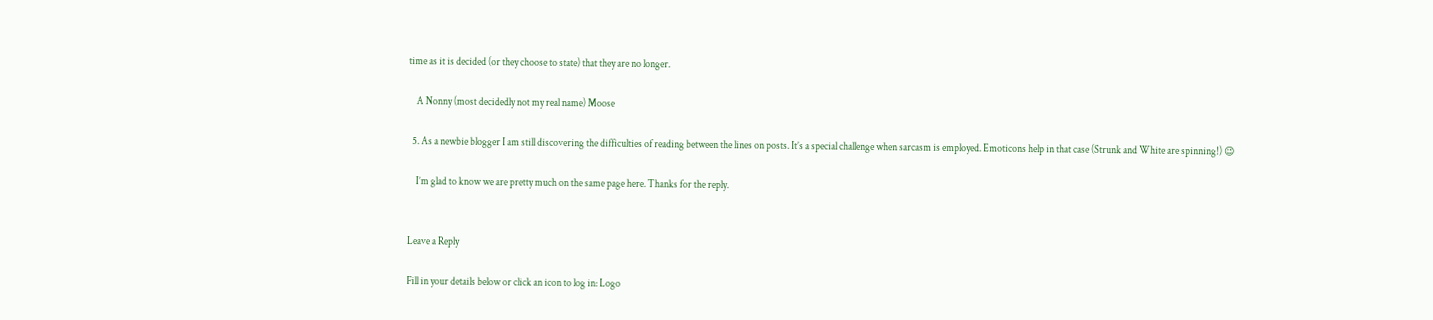time as it is decided (or they choose to state) that they are no longer.

    A Nonny (most decidedly not my real name) Moose

  5. As a newbie blogger I am still discovering the difficulties of reading between the lines on posts. It’s a special challenge when sarcasm is employed. Emoticons help in that case (Strunk and White are spinning!) 😉

    I’m glad to know we are pretty much on the same page here. Thanks for the reply.


Leave a Reply

Fill in your details below or click an icon to log in: Logo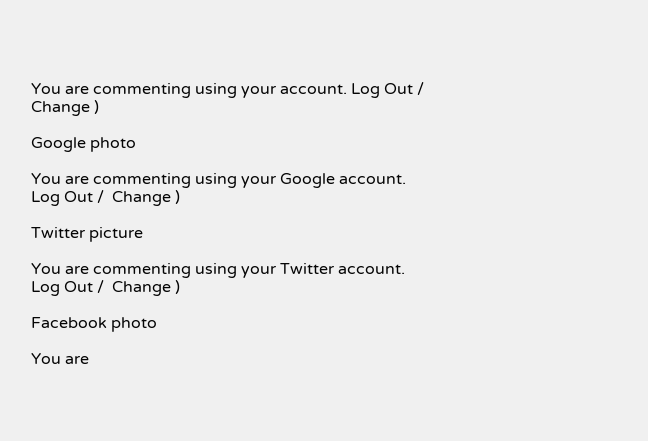You are commenting using your account. Log Out /  Change )

Google photo

You are commenting using your Google account. Log Out /  Change )

Twitter picture

You are commenting using your Twitter account. Log Out /  Change )

Facebook photo

You are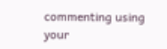commenting using your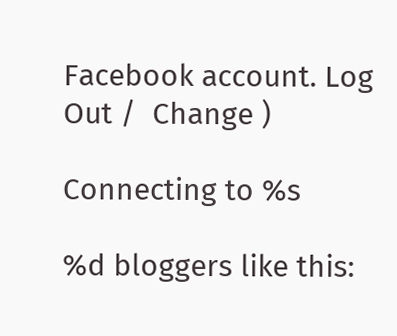Facebook account. Log Out /  Change )

Connecting to %s

%d bloggers like this: